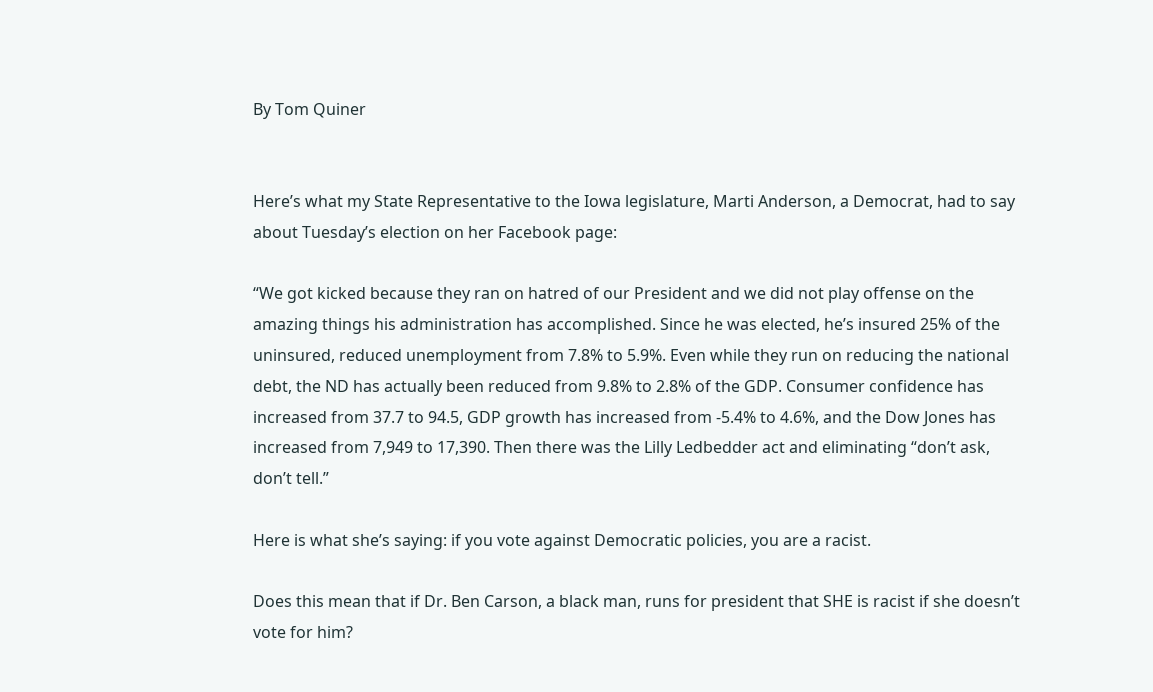By Tom Quiner


Here’s what my State Representative to the Iowa legislature, Marti Anderson, a Democrat, had to say about Tuesday’s election on her Facebook page:

“We got kicked because they ran on hatred of our President and we did not play offense on the amazing things his administration has accomplished. Since he was elected, he’s insured 25% of the uninsured, reduced unemployment from 7.8% to 5.9%. Even while they run on reducing the national debt, the ND has actually been reduced from 9.8% to 2.8% of the GDP. Consumer confidence has increased from 37.7 to 94.5, GDP growth has increased from -5.4% to 4.6%, and the Dow Jones has increased from 7,949 to 17,390. Then there was the Lilly Ledbedder act and eliminating “don’t ask, don’t tell.”

Here is what she’s saying: if you vote against Democratic policies, you are a racist.

Does this mean that if Dr. Ben Carson, a black man, runs for president that SHE is racist if she doesn’t vote for him?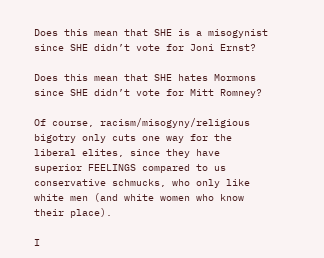Does this mean that SHE is a misogynist since SHE didn’t vote for Joni Ernst?

Does this mean that SHE hates Mormons since SHE didn’t vote for Mitt Romney?

Of course, racism/misogyny/religious bigotry only cuts one way for the liberal elites, since they have superior FEELINGS compared to us conservative schmucks, who only like white men (and white women who know their place).

I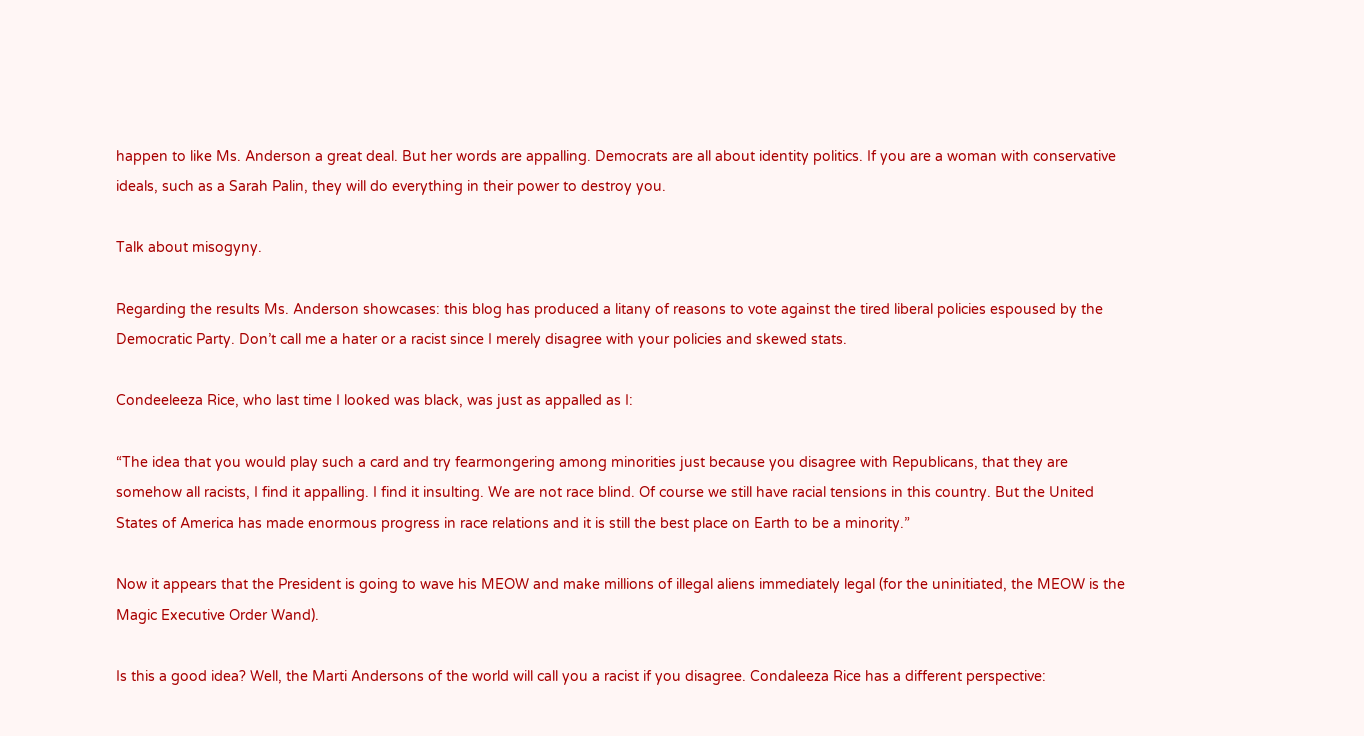happen to like Ms. Anderson a great deal. But her words are appalling. Democrats are all about identity politics. If you are a woman with conservative ideals, such as a Sarah Palin, they will do everything in their power to destroy you.

Talk about misogyny.

Regarding the results Ms. Anderson showcases: this blog has produced a litany of reasons to vote against the tired liberal policies espoused by the Democratic Party. Don’t call me a hater or a racist since I merely disagree with your policies and skewed stats.

Condeeleeza Rice, who last time I looked was black, was just as appalled as I:

“The idea that you would play such a card and try fearmongering among minorities just because you disagree with Republicans, that they are somehow all racists, I find it appalling. I find it insulting. We are not race blind. Of course we still have racial tensions in this country. But the United States of America has made enormous progress in race relations and it is still the best place on Earth to be a minority.”

Now it appears that the President is going to wave his MEOW and make millions of illegal aliens immediately legal (for the uninitiated, the MEOW is the Magic Executive Order Wand).

Is this a good idea? Well, the Marti Andersons of the world will call you a racist if you disagree. Condaleeza Rice has a different perspective: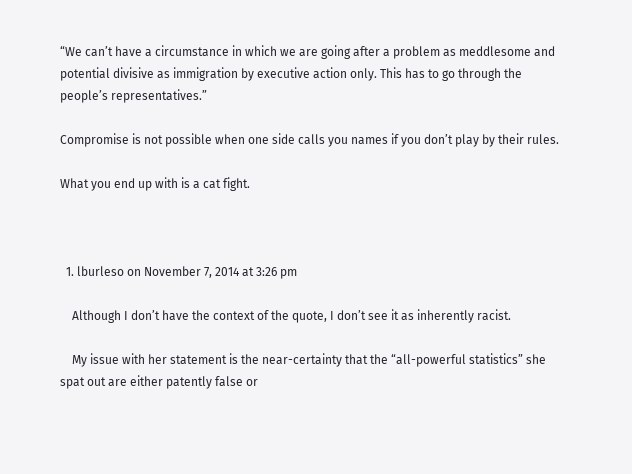“We can’t have a circumstance in which we are going after a problem as meddlesome and potential divisive as immigration by executive action only. This has to go through the people’s representatives.”

Compromise is not possible when one side calls you names if you don’t play by their rules.

What you end up with is a cat fight.



  1. lburleso on November 7, 2014 at 3:26 pm

    Although I don’t have the context of the quote, I don’t see it as inherently racist.

    My issue with her statement is the near-certainty that the “all-powerful statistics” she spat out are either patently false or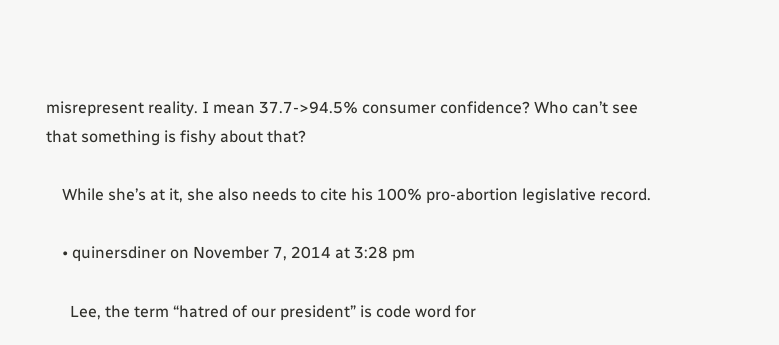misrepresent reality. I mean 37.7->94.5% consumer confidence? Who can’t see that something is fishy about that?

    While she’s at it, she also needs to cite his 100% pro-abortion legislative record.

    • quinersdiner on November 7, 2014 at 3:28 pm

      Lee, the term “hatred of our president” is code word for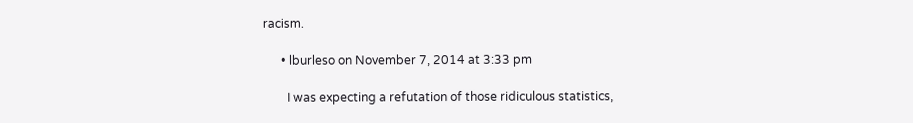racism.

      • lburleso on November 7, 2014 at 3:33 pm

        I was expecting a refutation of those ridiculous statistics,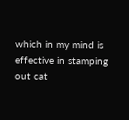which in my mind is effective in stamping out cat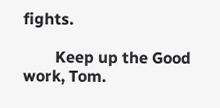fights.

        Keep up the Good work, Tom.